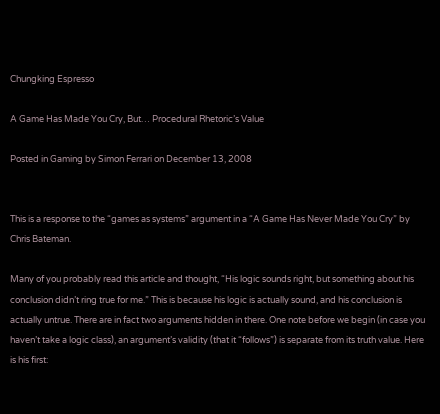Chungking Espresso

A Game Has Made You Cry, But… Procedural Rhetoric’s Value

Posted in Gaming by Simon Ferrari on December 13, 2008


This is a response to the “games as systems” argument in a “A Game Has Never Made You Cry” by Chris Bateman.

Many of you probably read this article and thought, “His logic sounds right, but something about his conclusion didn’t ring true for me.” This is because his logic is actually sound, and his conclusion is actually untrue. There are in fact two arguments hidden in there. One note before we begin (in case you haven’t take a logic class), an argument’s validity (that it “follows”) is separate from its truth value. Here is his first: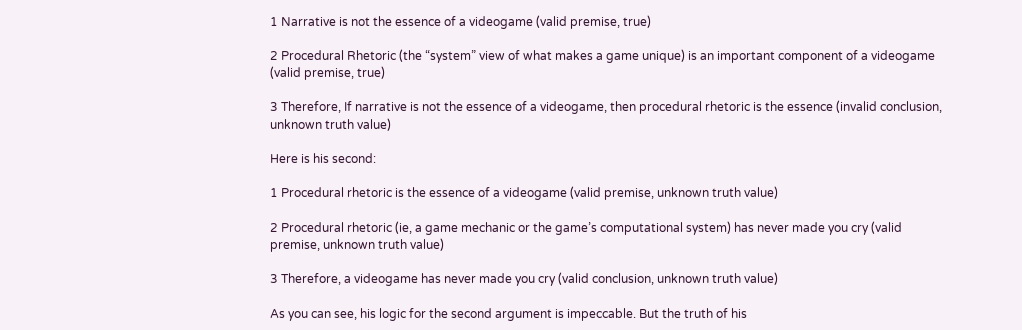1 Narrative is not the essence of a videogame (valid premise, true)

2 Procedural Rhetoric (the “system” view of what makes a game unique) is an important component of a videogame (valid premise, true)

3 Therefore, If narrative is not the essence of a videogame, then procedural rhetoric is the essence (invalid conclusion, unknown truth value)

Here is his second:

1 Procedural rhetoric is the essence of a videogame (valid premise, unknown truth value)

2 Procedural rhetoric (ie, a game mechanic or the game’s computational system) has never made you cry (valid premise, unknown truth value)

3 Therefore, a videogame has never made you cry (valid conclusion, unknown truth value)

As you can see, his logic for the second argument is impeccable. But the truth of his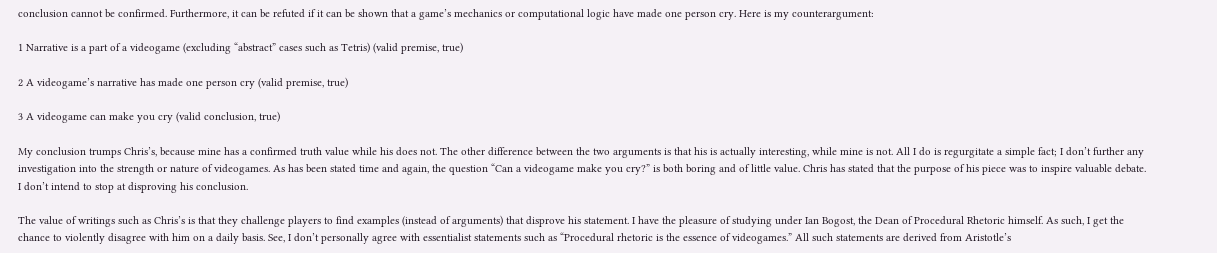conclusion cannot be confirmed. Furthermore, it can be refuted if it can be shown that a game’s mechanics or computational logic have made one person cry. Here is my counterargument:

1 Narrative is a part of a videogame (excluding “abstract” cases such as Tetris) (valid premise, true)

2 A videogame’s narrative has made one person cry (valid premise, true)

3 A videogame can make you cry (valid conclusion, true)

My conclusion trumps Chris’s, because mine has a confirmed truth value while his does not. The other difference between the two arguments is that his is actually interesting, while mine is not. All I do is regurgitate a simple fact; I don’t further any investigation into the strength or nature of videogames. As has been stated time and again, the question “Can a videogame make you cry?” is both boring and of little value. Chris has stated that the purpose of his piece was to inspire valuable debate. I don’t intend to stop at disproving his conclusion.

The value of writings such as Chris’s is that they challenge players to find examples (instead of arguments) that disprove his statement. I have the pleasure of studying under Ian Bogost, the Dean of Procedural Rhetoric himself. As such, I get the chance to violently disagree with him on a daily basis. See, I don’t personally agree with essentialist statements such as “Procedural rhetoric is the essence of videogames.” All such statements are derived from Aristotle’s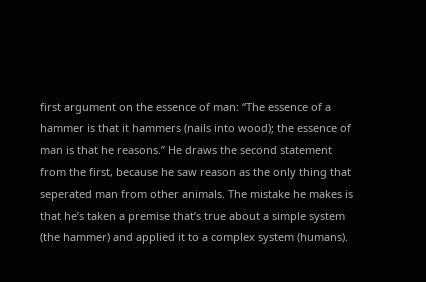first argument on the essence of man: “The essence of a hammer is that it hammers (nails into wood); the essence of man is that he reasons.” He draws the second statement from the first, because he saw reason as the only thing that seperated man from other animals. The mistake he makes is that he’s taken a premise that’s true about a simple system (the hammer) and applied it to a complex system (humans).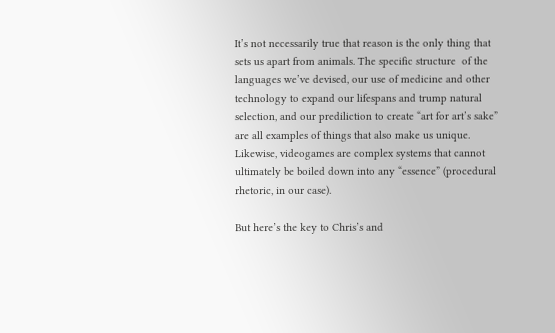It’s not necessarily true that reason is the only thing that sets us apart from animals. The specific structure  of the languages we’ve devised, our use of medicine and other technology to expand our lifespans and trump natural selection, and our prediliction to create “art for art’s sake” are all examples of things that also make us unique. Likewise, videogames are complex systems that cannot ultimately be boiled down into any “essence” (procedural rhetoric, in our case).

But here’s the key to Chris’s and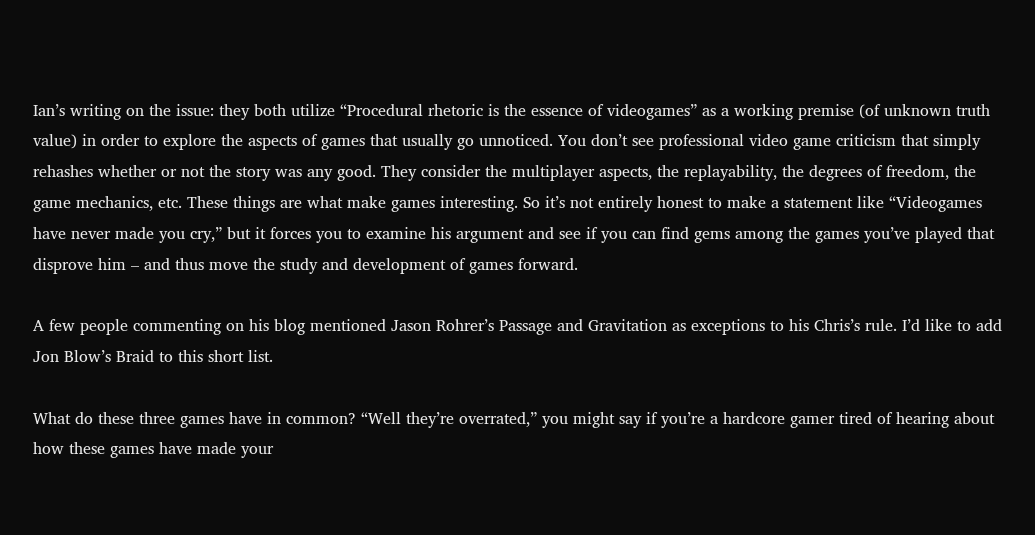Ian’s writing on the issue: they both utilize “Procedural rhetoric is the essence of videogames” as a working premise (of unknown truth value) in order to explore the aspects of games that usually go unnoticed. You don’t see professional video game criticism that simply rehashes whether or not the story was any good. They consider the multiplayer aspects, the replayability, the degrees of freedom, the game mechanics, etc. These things are what make games interesting. So it’s not entirely honest to make a statement like “Videogames have never made you cry,” but it forces you to examine his argument and see if you can find gems among the games you’ve played that disprove him – and thus move the study and development of games forward.

A few people commenting on his blog mentioned Jason Rohrer’s Passage and Gravitation as exceptions to his Chris’s rule. I’d like to add Jon Blow’s Braid to this short list.

What do these three games have in common? “Well they’re overrated,” you might say if you’re a hardcore gamer tired of hearing about how these games have made your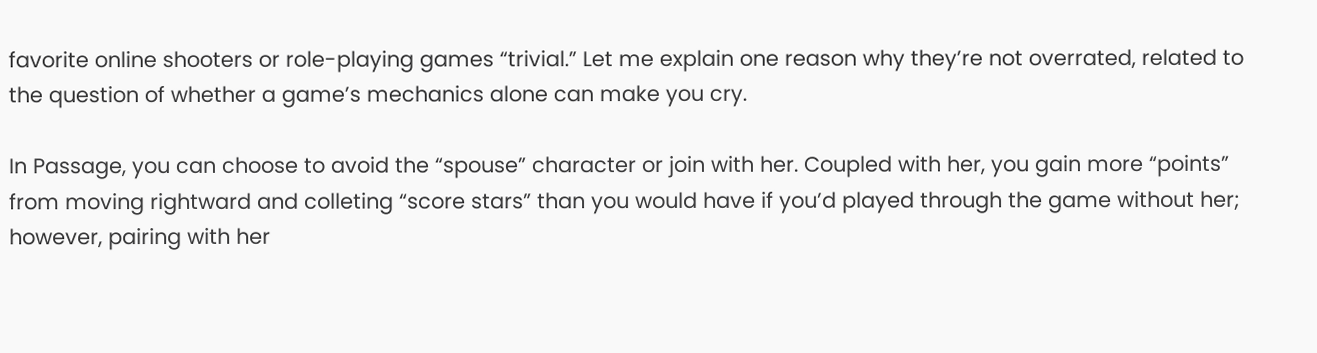favorite online shooters or role-playing games “trivial.” Let me explain one reason why they’re not overrated, related to the question of whether a game’s mechanics alone can make you cry.

In Passage, you can choose to avoid the “spouse” character or join with her. Coupled with her, you gain more “points” from moving rightward and colleting “score stars” than you would have if you’d played through the game without her; however, pairing with her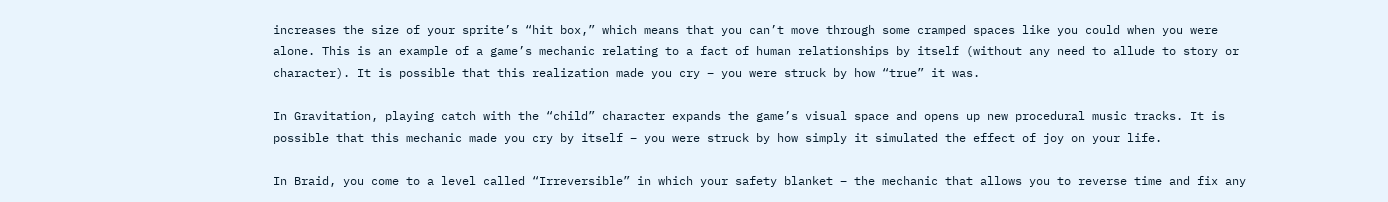increases the size of your sprite’s “hit box,” which means that you can’t move through some cramped spaces like you could when you were alone. This is an example of a game’s mechanic relating to a fact of human relationships by itself (without any need to allude to story or character). It is possible that this realization made you cry – you were struck by how “true” it was.

In Gravitation, playing catch with the “child” character expands the game’s visual space and opens up new procedural music tracks. It is possible that this mechanic made you cry by itself – you were struck by how simply it simulated the effect of joy on your life.

In Braid, you come to a level called “Irreversible” in which your safety blanket – the mechanic that allows you to reverse time and fix any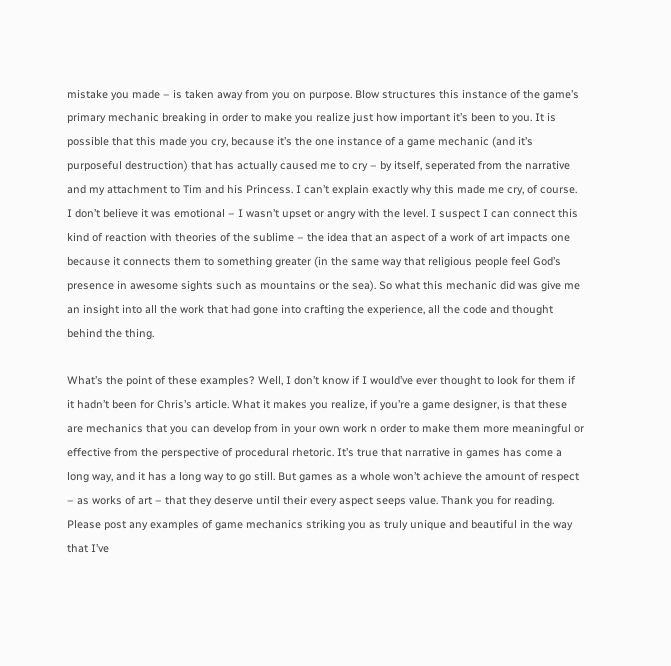mistake you made – is taken away from you on purpose. Blow structures this instance of the game’s primary mechanic breaking in order to make you realize just how important it’s been to you. It is possible that this made you cry, because it’s the one instance of a game mechanic (and it’s purposeful destruction) that has actually caused me to cry – by itself, seperated from the narrative and my attachment to Tim and his Princess. I can’t explain exactly why this made me cry, of course. I don’t believe it was emotional – I wasn’t upset or angry with the level. I suspect I can connect this kind of reaction with theories of the sublime – the idea that an aspect of a work of art impacts one because it connects them to something greater (in the same way that religious people feel God’s presence in awesome sights such as mountains or the sea). So what this mechanic did was give me an insight into all the work that had gone into crafting the experience, all the code and thought behind the thing.

What’s the point of these examples? Well, I don’t know if I would’ve ever thought to look for them if it hadn’t been for Chris’s article. What it makes you realize, if you’re a game designer, is that these are mechanics that you can develop from in your own work n order to make them more meaningful or effective from the perspective of procedural rhetoric. It’s true that narrative in games has come a long way, and it has a long way to go still. But games as a whole won’t achieve the amount of respect – as works of art – that they deserve until their every aspect seeps value. Thank you for reading. Please post any examples of game mechanics striking you as truly unique and beautiful in the way that I’ve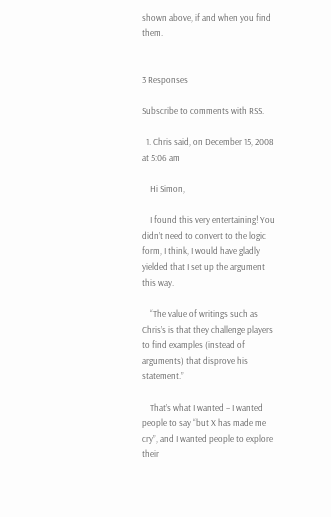shown above, if and when you find them.


3 Responses

Subscribe to comments with RSS.

  1. Chris said, on December 15, 2008 at 5:06 am

    Hi Simon,

    I found this very entertaining! You didn’t need to convert to the logic form, I think, I would have gladly yielded that I set up the argument this way.

    “The value of writings such as Chris’s is that they challenge players to find examples (instead of arguments) that disprove his statement.”

    That’s what I wanted – I wanted people to say “but X has made me cry”, and I wanted people to explore their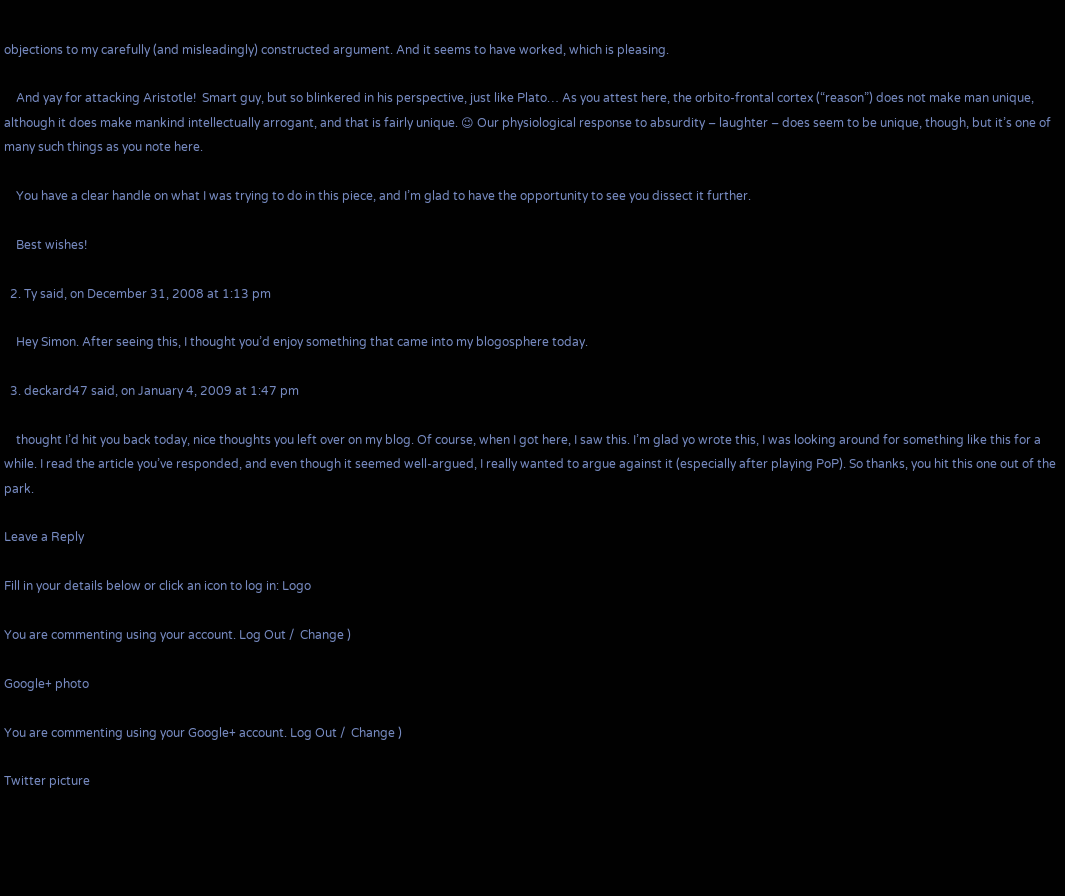objections to my carefully (and misleadingly) constructed argument. And it seems to have worked, which is pleasing.

    And yay for attacking Aristotle!  Smart guy, but so blinkered in his perspective, just like Plato… As you attest here, the orbito-frontal cortex (“reason”) does not make man unique, although it does make mankind intellectually arrogant, and that is fairly unique. 😉 Our physiological response to absurdity – laughter – does seem to be unique, though, but it’s one of many such things as you note here.

    You have a clear handle on what I was trying to do in this piece, and I’m glad to have the opportunity to see you dissect it further.

    Best wishes!

  2. Ty said, on December 31, 2008 at 1:13 pm

    Hey Simon. After seeing this, I thought you’d enjoy something that came into my blogosphere today.

  3. deckard47 said, on January 4, 2009 at 1:47 pm

    thought I’d hit you back today, nice thoughts you left over on my blog. Of course, when I got here, I saw this. I’m glad yo wrote this, I was looking around for something like this for a while. I read the article you’ve responded, and even though it seemed well-argued, I really wanted to argue against it (especially after playing PoP). So thanks, you hit this one out of the park.

Leave a Reply

Fill in your details below or click an icon to log in: Logo

You are commenting using your account. Log Out /  Change )

Google+ photo

You are commenting using your Google+ account. Log Out /  Change )

Twitter picture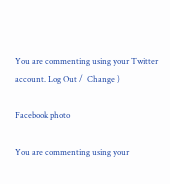You are commenting using your Twitter account. Log Out /  Change )

Facebook photo

You are commenting using your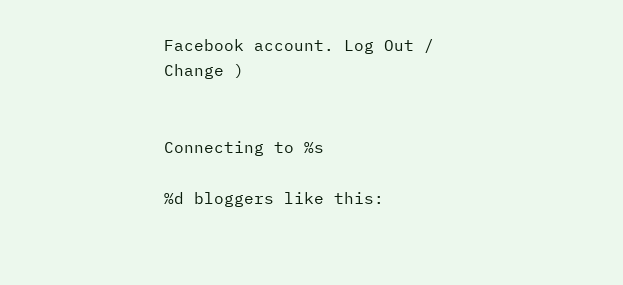Facebook account. Log Out /  Change )


Connecting to %s

%d bloggers like this: